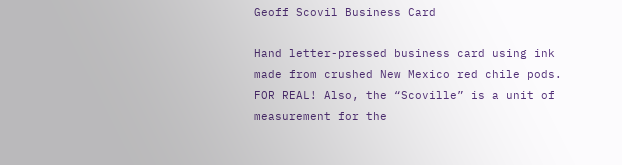Geoff Scovil Business Card

Hand letter-pressed business card using ink made from crushed New Mexico red chile pods. FOR REAL! Also, the “Scoville” is a unit of measurement for the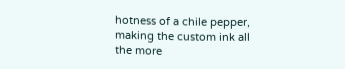hotness of a chile pepper, making the custom ink all the more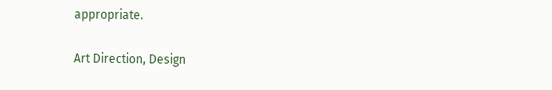appropriate.

Art Direction, Design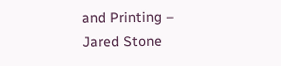and Printing – Jared Stone